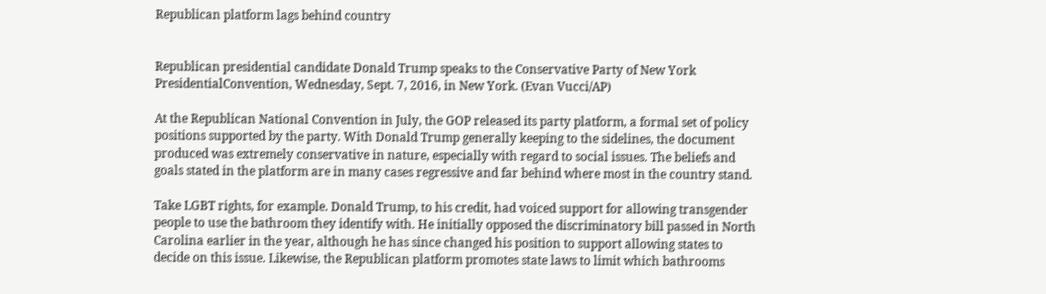Republican platform lags behind country


Republican presidential candidate Donald Trump speaks to the Conservative Party of New York PresidentialConvention, Wednesday, Sept. 7, 2016, in New York. (Evan Vucci/AP)

At the Republican National Convention in July, the GOP released its party platform, a formal set of policy positions supported by the party. With Donald Trump generally keeping to the sidelines, the document produced was extremely conservative in nature, especially with regard to social issues. The beliefs and goals stated in the platform are in many cases regressive and far behind where most in the country stand.

Take LGBT rights, for example. Donald Trump, to his credit, had voiced support for allowing transgender people to use the bathroom they identify with. He initially opposed the discriminatory bill passed in North Carolina earlier in the year, although he has since changed his position to support allowing states to decide on this issue. Likewise, the Republican platform promotes state laws to limit which bathrooms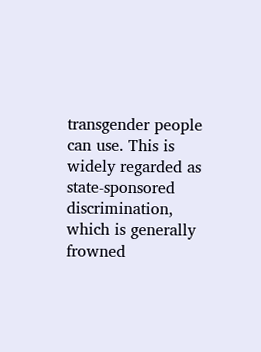transgender people can use. This is widely regarded as state-sponsored discrimination, which is generally frowned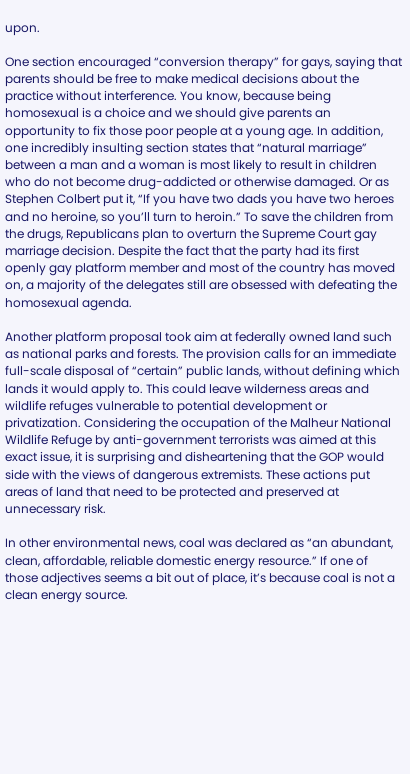upon.

One section encouraged “conversion therapy” for gays, saying that parents should be free to make medical decisions about the practice without interference. You know, because being homosexual is a choice and we should give parents an opportunity to fix those poor people at a young age. In addition, one incredibly insulting section states that “natural marriage” between a man and a woman is most likely to result in children who do not become drug-addicted or otherwise damaged. Or as Stephen Colbert put it, “If you have two dads you have two heroes and no heroine, so you’ll turn to heroin.” To save the children from the drugs, Republicans plan to overturn the Supreme Court gay marriage decision. Despite the fact that the party had its first openly gay platform member and most of the country has moved on, a majority of the delegates still are obsessed with defeating the homosexual agenda.

Another platform proposal took aim at federally owned land such as national parks and forests. The provision calls for an immediate full-scale disposal of “certain” public lands, without defining which lands it would apply to. This could leave wilderness areas and wildlife refuges vulnerable to potential development or privatization. Considering the occupation of the Malheur National Wildlife Refuge by anti-government terrorists was aimed at this exact issue, it is surprising and disheartening that the GOP would side with the views of dangerous extremists. These actions put areas of land that need to be protected and preserved at unnecessary risk.

In other environmental news, coal was declared as “an abundant, clean, affordable, reliable domestic energy resource.” If one of those adjectives seems a bit out of place, it’s because coal is not a clean energy source.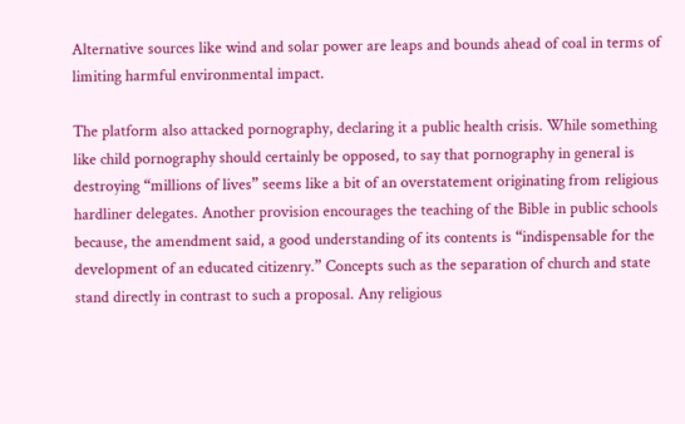Alternative sources like wind and solar power are leaps and bounds ahead of coal in terms of limiting harmful environmental impact.

The platform also attacked pornography, declaring it a public health crisis. While something like child pornography should certainly be opposed, to say that pornography in general is destroying “millions of lives” seems like a bit of an overstatement originating from religious hardliner delegates. Another provision encourages the teaching of the Bible in public schools because, the amendment said, a good understanding of its contents is “indispensable for the development of an educated citizenry.” Concepts such as the separation of church and state stand directly in contrast to such a proposal. Any religious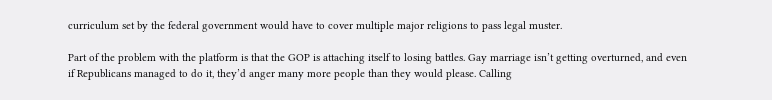curriculum set by the federal government would have to cover multiple major religions to pass legal muster.

Part of the problem with the platform is that the GOP is attaching itself to losing battles. Gay marriage isn’t getting overturned, and even if Republicans managed to do it, they’d anger many more people than they would please. Calling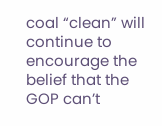coal “clean” will continue to encourage the belief that the GOP can’t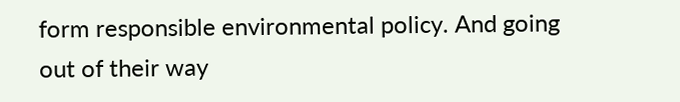form responsible environmental policy. And going out of their way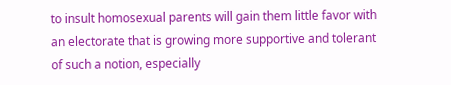to insult homosexual parents will gain them little favor with an electorate that is growing more supportive and tolerant of such a notion, especially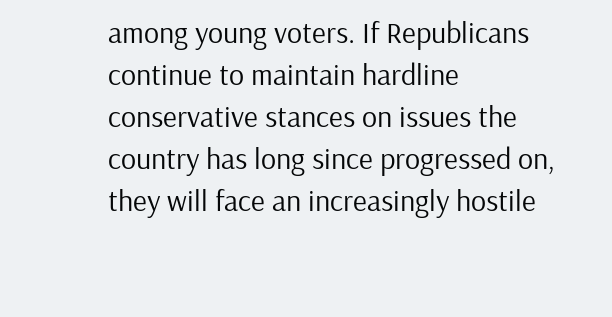among young voters. If Republicans continue to maintain hardline conservative stances on issues the country has long since progressed on, they will face an increasingly hostile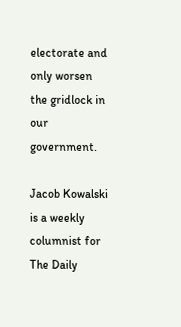electorate and only worsen the gridlock in our government.

Jacob Kowalski is a weekly columnist for The Daily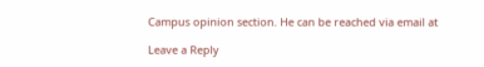Campus opinion section. He can be reached via email at

Leave a Reply